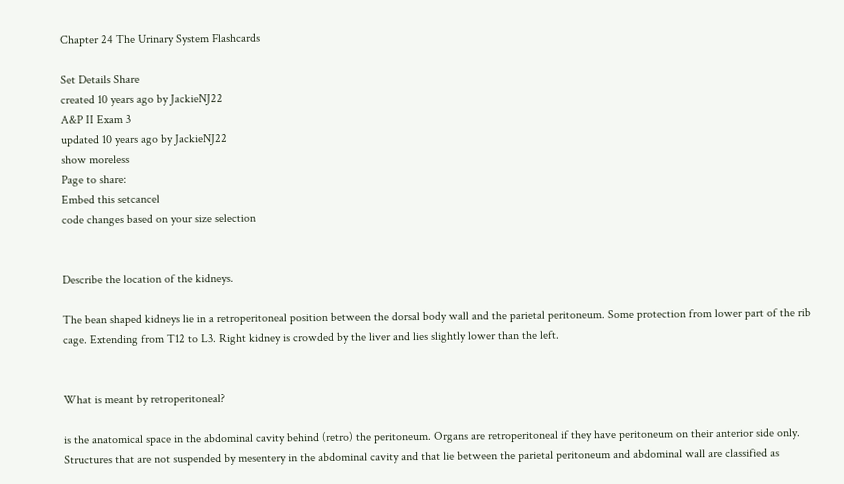Chapter 24 The Urinary System Flashcards

Set Details Share
created 10 years ago by JackieNJ22
A&P II Exam 3
updated 10 years ago by JackieNJ22
show moreless
Page to share:
Embed this setcancel
code changes based on your size selection


Describe the location of the kidneys.

The bean shaped kidneys lie in a retroperitoneal position between the dorsal body wall and the parietal peritoneum. Some protection from lower part of the rib cage. Extending from T12 to L3. Right kidney is crowded by the liver and lies slightly lower than the left.


What is meant by retroperitoneal?

is the anatomical space in the abdominal cavity behind (retro) the peritoneum. Organs are retroperitoneal if they have peritoneum on their anterior side only. Structures that are not suspended by mesentery in the abdominal cavity and that lie between the parietal peritoneum and abdominal wall are classified as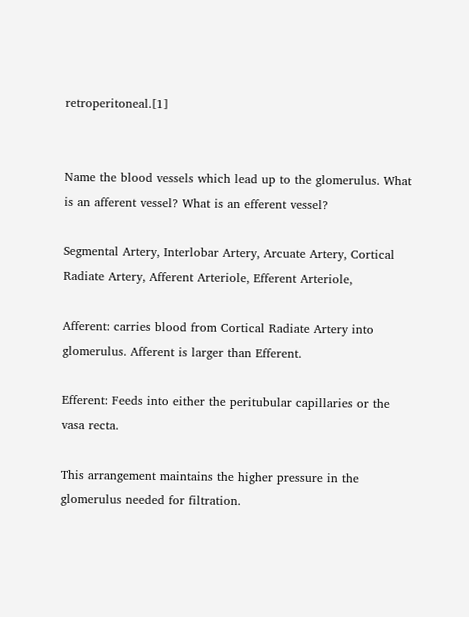retroperitoneal.[1]


Name the blood vessels which lead up to the glomerulus. What is an afferent vessel? What is an efferent vessel?

Segmental Artery, Interlobar Artery, Arcuate Artery, Cortical Radiate Artery, Afferent Arteriole, Efferent Arteriole,

Afferent: carries blood from Cortical Radiate Artery into glomerulus. Afferent is larger than Efferent.

Efferent: Feeds into either the peritubular capillaries or the vasa recta.

This arrangement maintains the higher pressure in the glomerulus needed for filtration.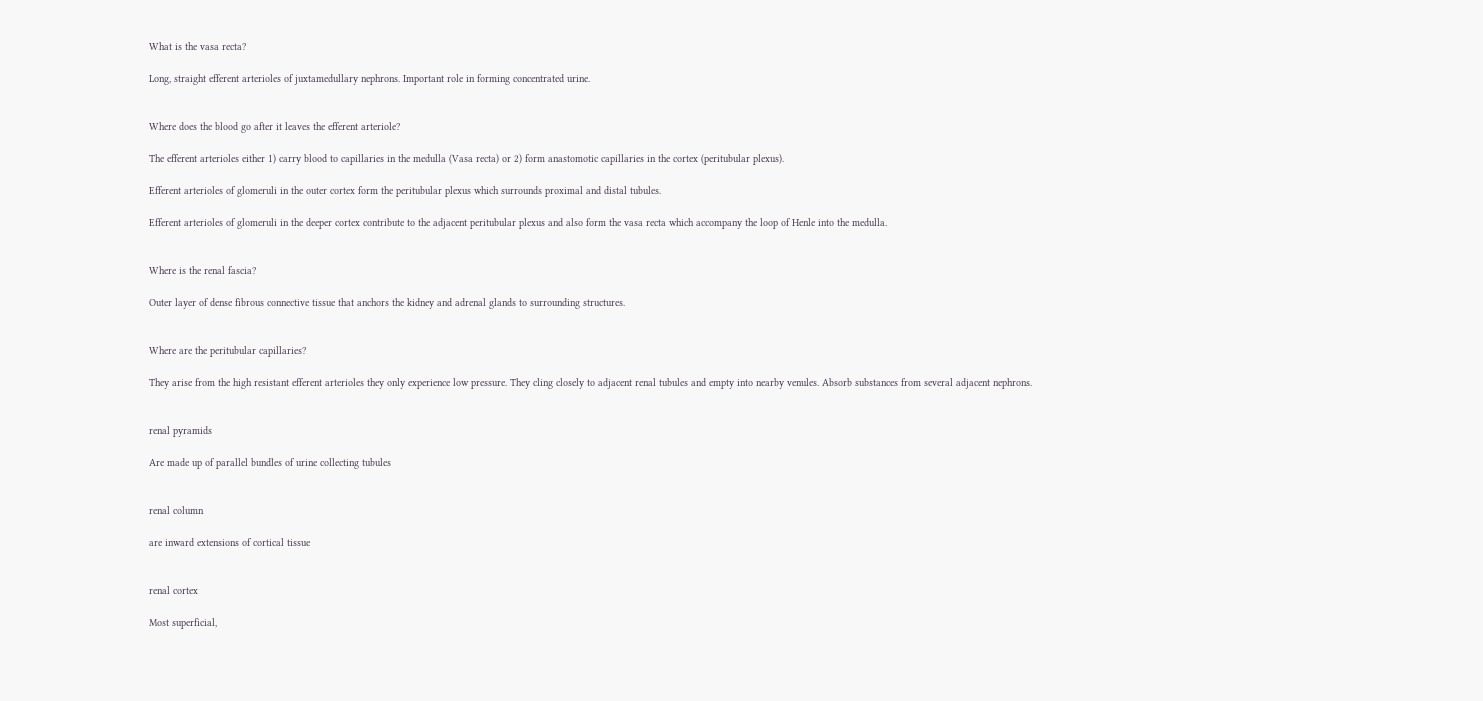What is the vasa recta?

Long, straight efferent arterioles of juxtamedullary nephrons. Important role in forming concentrated urine.


Where does the blood go after it leaves the efferent arteriole?

The efferent arterioles either 1) carry blood to capillaries in the medulla (Vasa recta) or 2) form anastomotic capillaries in the cortex (peritubular plexus).

Efferent arterioles of glomeruli in the outer cortex form the peritubular plexus which surrounds proximal and distal tubules.

Efferent arterioles of glomeruli in the deeper cortex contribute to the adjacent peritubular plexus and also form the vasa recta which accompany the loop of Henle into the medulla.


Where is the renal fascia?

Outer layer of dense fibrous connective tissue that anchors the kidney and adrenal glands to surrounding structures.


Where are the peritubular capillaries?

They arise from the high resistant efferent arterioles they only experience low pressure. They cling closely to adjacent renal tubules and empty into nearby venules. Absorb substances from several adjacent nephrons.


renal pyramids

Are made up of parallel bundles of urine collecting tubules


renal column

are inward extensions of cortical tissue


renal cortex

Most superficial,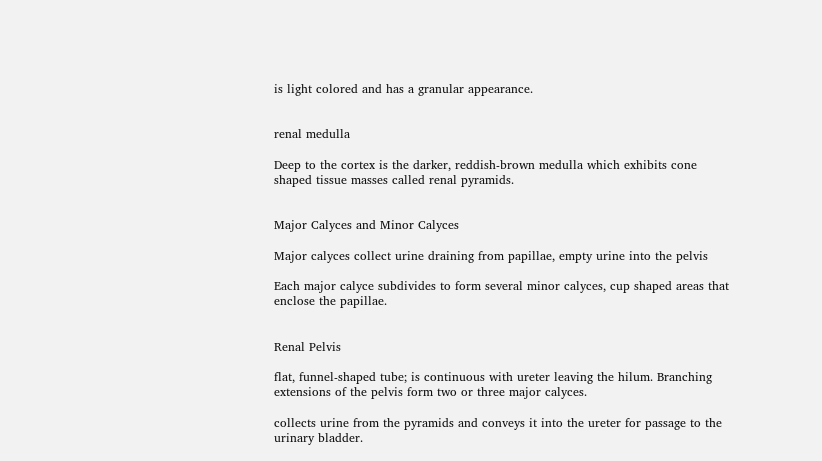is light colored and has a granular appearance.


renal medulla

Deep to the cortex is the darker, reddish-brown medulla which exhibits cone shaped tissue masses called renal pyramids.


Major Calyces and Minor Calyces

Major calyces collect urine draining from papillae, empty urine into the pelvis

Each major calyce subdivides to form several minor calyces, cup shaped areas that enclose the papillae.


Renal Pelvis

flat, funnel-shaped tube; is continuous with ureter leaving the hilum. Branching extensions of the pelvis form two or three major calyces.

collects urine from the pyramids and conveys it into the ureter for passage to the urinary bladder.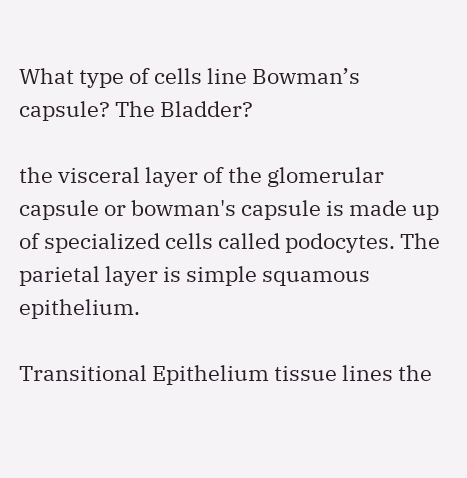What type of cells line Bowman’s capsule? The Bladder?

the visceral layer of the glomerular capsule or bowman's capsule is made up of specialized cells called podocytes. The parietal layer is simple squamous epithelium.

Transitional Epithelium tissue lines the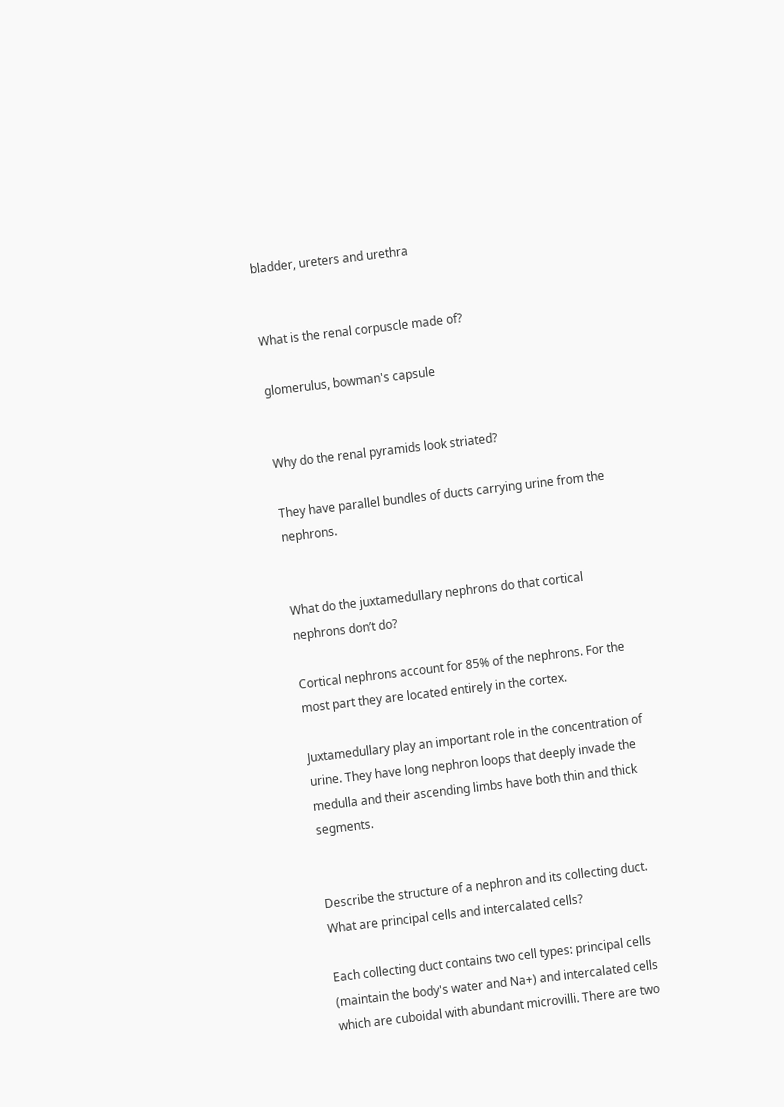bladder, ureters and urethra


What is the renal corpuscle made of?

glomerulus, bowman's capsule


Why do the renal pyramids look striated?

They have parallel bundles of ducts carrying urine from the nephrons.


What do the juxtamedullary nephrons do that cortical nephrons don’t do?

Cortical nephrons account for 85% of the nephrons. For the most part they are located entirely in the cortex.

Juxtamedullary play an important role in the concentration of urine. They have long nephron loops that deeply invade the medulla and their ascending limbs have both thin and thick segments.


Describe the structure of a nephron and its collecting duct. What are principal cells and intercalated cells?

Each collecting duct contains two cell types: principal cells (maintain the body's water and Na+) and intercalated cells which are cuboidal with abundant microvilli. There are two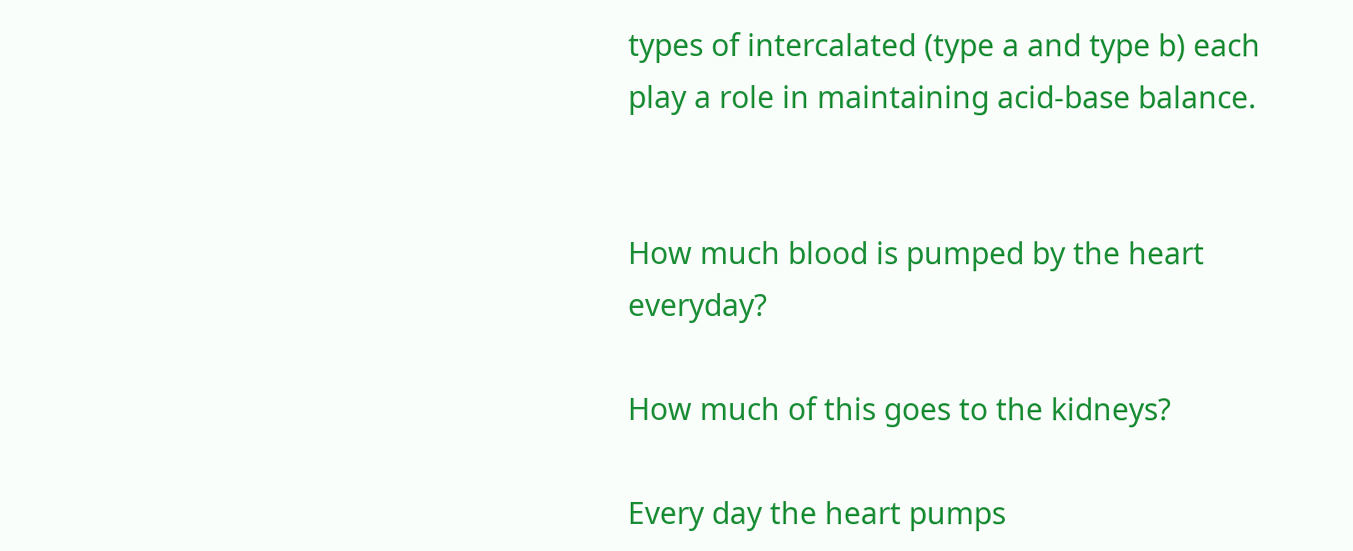types of intercalated (type a and type b) each play a role in maintaining acid-base balance.


How much blood is pumped by the heart everyday?

How much of this goes to the kidneys?

Every day the heart pumps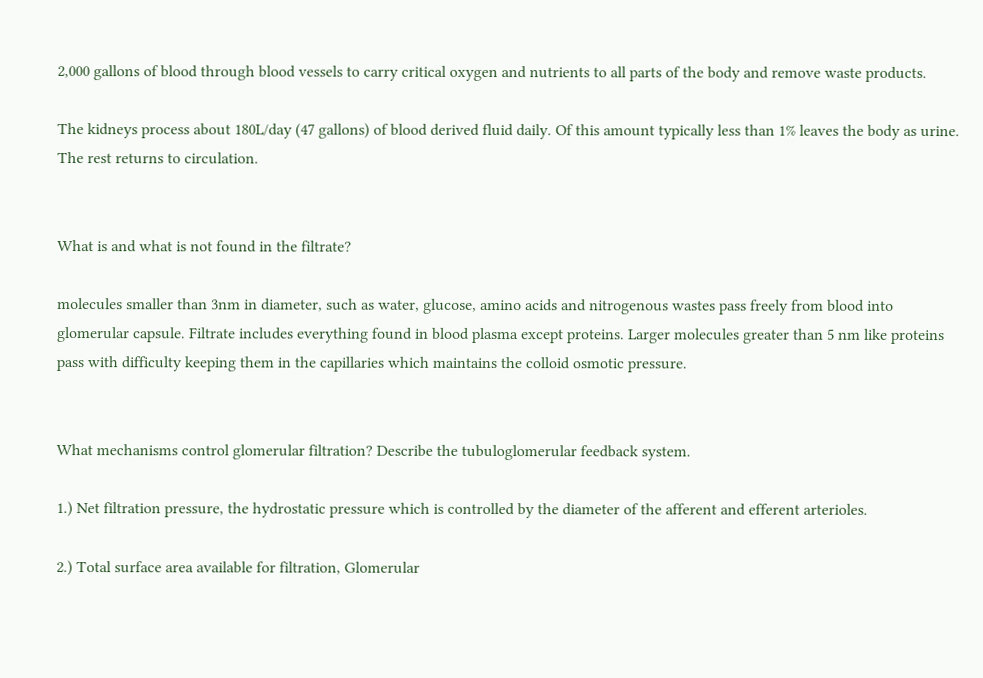2,000 gallons of blood through blood vessels to carry critical oxygen and nutrients to all parts of the body and remove waste products.

The kidneys process about 180L/day (47 gallons) of blood derived fluid daily. Of this amount typically less than 1% leaves the body as urine. The rest returns to circulation.


What is and what is not found in the filtrate?

molecules smaller than 3nm in diameter, such as water, glucose, amino acids and nitrogenous wastes pass freely from blood into glomerular capsule. Filtrate includes everything found in blood plasma except proteins. Larger molecules greater than 5 nm like proteins pass with difficulty keeping them in the capillaries which maintains the colloid osmotic pressure.


What mechanisms control glomerular filtration? Describe the tubuloglomerular feedback system.

1.) Net filtration pressure, the hydrostatic pressure which is controlled by the diameter of the afferent and efferent arterioles.

2.) Total surface area available for filtration, Glomerular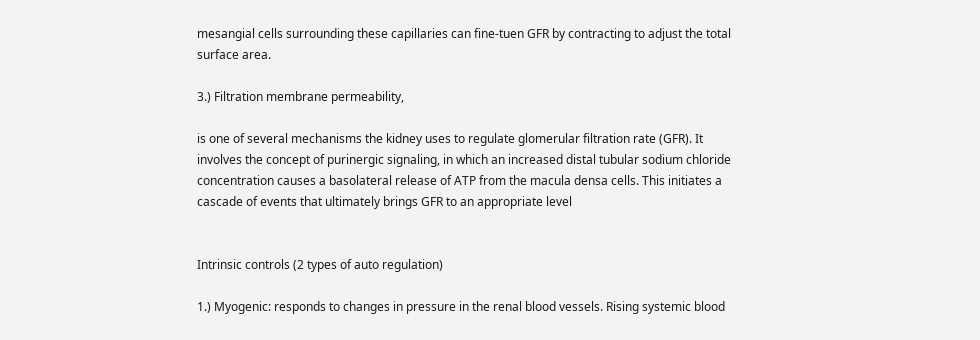mesangial cells surrounding these capillaries can fine-tuen GFR by contracting to adjust the total surface area.

3.) Filtration membrane permeability,

is one of several mechanisms the kidney uses to regulate glomerular filtration rate (GFR). It involves the concept of purinergic signaling, in which an increased distal tubular sodium chloride concentration causes a basolateral release of ATP from the macula densa cells. This initiates a cascade of events that ultimately brings GFR to an appropriate level


Intrinsic controls (2 types of auto regulation)

1.) Myogenic: responds to changes in pressure in the renal blood vessels. Rising systemic blood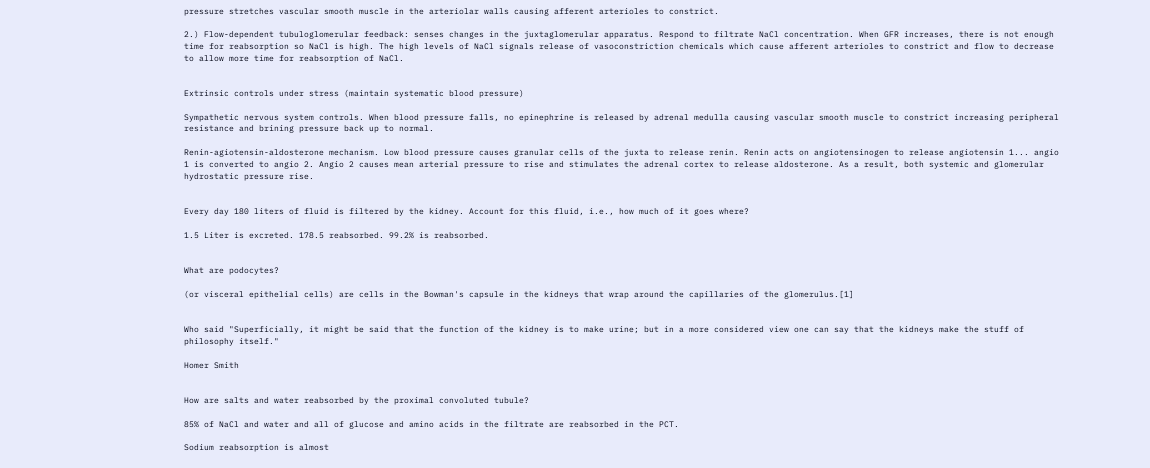pressure stretches vascular smooth muscle in the arteriolar walls causing afferent arterioles to constrict.

2.) Flow-dependent tubuloglomerular feedback: senses changes in the juxtaglomerular apparatus. Respond to filtrate NaCl concentration. When GFR increases, there is not enough time for reabsorption so NaCl is high. The high levels of NaCl signals release of vasoconstriction chemicals which cause afferent arterioles to constrict and flow to decrease to allow more time for reabsorption of NaCl.


Extrinsic controls under stress (maintain systematic blood pressure)

Sympathetic nervous system controls. When blood pressure falls, no epinephrine is released by adrenal medulla causing vascular smooth muscle to constrict increasing peripheral resistance and brining pressure back up to normal.

Renin-agiotensin-aldosterone mechanism. Low blood pressure causes granular cells of the juxta to release renin. Renin acts on angiotensinogen to release angiotensin 1... angio 1 is converted to angio 2. Angio 2 causes mean arterial pressure to rise and stimulates the adrenal cortex to release aldosterone. As a result, both systemic and glomerular hydrostatic pressure rise.


Every day 180 liters of fluid is filtered by the kidney. Account for this fluid, i.e., how much of it goes where?

1.5 Liter is excreted. 178.5 reabsorbed. 99.2% is reabsorbed.


What are podocytes?

(or visceral epithelial cells) are cells in the Bowman's capsule in the kidneys that wrap around the capillaries of the glomerulus.[1]


Who said "Superficially, it might be said that the function of the kidney is to make urine; but in a more considered view one can say that the kidneys make the stuff of philosophy itself."

Homer Smith


How are salts and water reabsorbed by the proximal convoluted tubule?

85% of NaCl and water and all of glucose and amino acids in the filtrate are reabsorbed in the PCT.

Sodium reabsorption is almost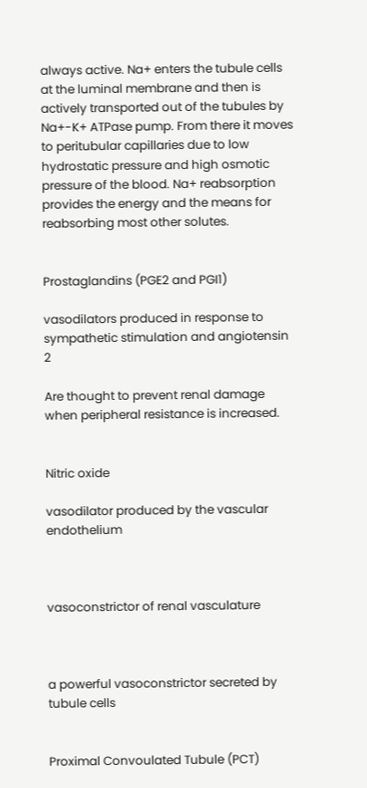always active. Na+ enters the tubule cells at the luminal membrane and then is actively transported out of the tubules by Na+-K+ ATPase pump. From there it moves to peritubular capillaries due to low hydrostatic pressure and high osmotic pressure of the blood. Na+ reabsorption provides the energy and the means for reabsorbing most other solutes.


Prostaglandins (PGE2 and PGI1)

vasodilators produced in response to sympathetic stimulation and angiotensin 2

Are thought to prevent renal damage when peripheral resistance is increased.


Nitric oxide

vasodilator produced by the vascular endothelium



vasoconstrictor of renal vasculature



a powerful vasoconstrictor secreted by tubule cells


Proximal Convoulated Tubule (PCT)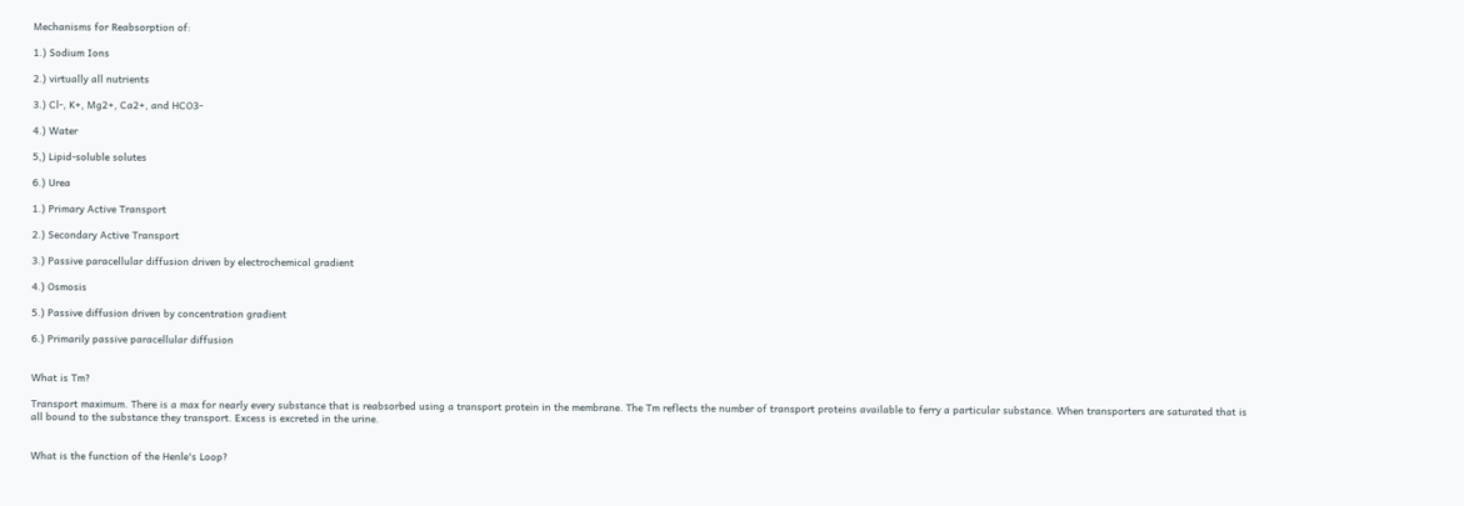Mechanisms for Reabsorption of:

1.) Sodium Ions

2.) virtually all nutrients

3.) Cl-, K+, Mg2+, Ca2+, and HCO3-

4.) Water

5,) Lipid-soluble solutes

6.) Urea

1.) Primary Active Transport

2.) Secondary Active Transport

3.) Passive paracellular diffusion driven by electrochemical gradient

4.) Osmosis

5.) Passive diffusion driven by concentration gradient

6.) Primarily passive paracellular diffusion


What is Tm?

Transport maximum. There is a max for nearly every substance that is reabsorbed using a transport protein in the membrane. The Tm reflects the number of transport proteins available to ferry a particular substance. When transporters are saturated that is all bound to the substance they transport. Excess is excreted in the urine.


What is the function of the Henle's Loop?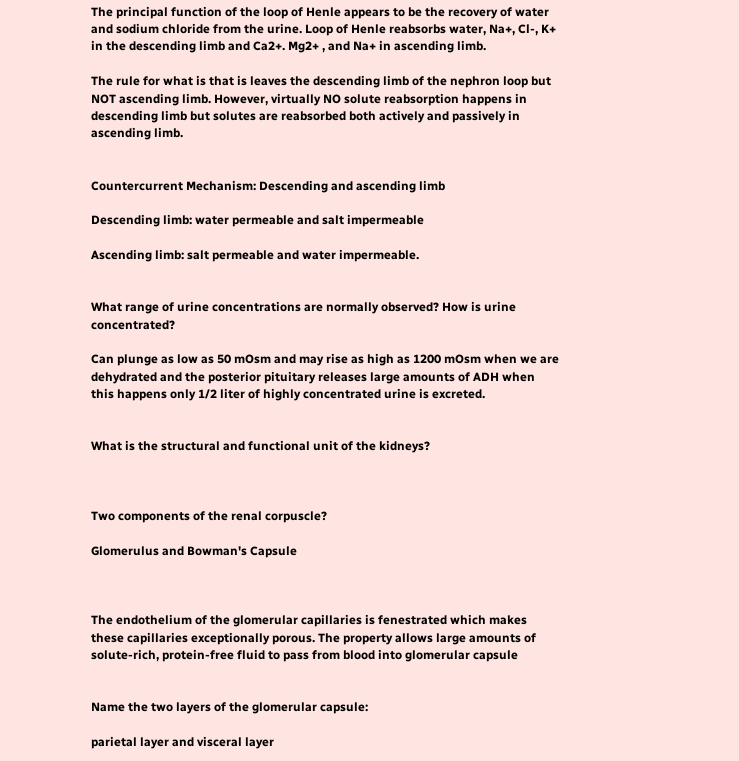The principal function of the loop of Henle appears to be the recovery of water and sodium chloride from the urine. Loop of Henle reabsorbs water, Na+, Cl-, K+ in the descending limb and Ca2+. Mg2+ , and Na+ in ascending limb.

The rule for what is that is leaves the descending limb of the nephron loop but NOT ascending limb. However, virtually NO solute reabsorption happens in descending limb but solutes are reabsorbed both actively and passively in ascending limb.


Countercurrent Mechanism: Descending and ascending limb

Descending limb: water permeable and salt impermeable

Ascending limb: salt permeable and water impermeable.


What range of urine concentrations are normally observed? How is urine concentrated?

Can plunge as low as 50 mOsm and may rise as high as 1200 mOsm when we are dehydrated and the posterior pituitary releases large amounts of ADH when this happens only 1/2 liter of highly concentrated urine is excreted.


What is the structural and functional unit of the kidneys?



Two components of the renal corpuscle?

Glomerulus and Bowman's Capsule



The endothelium of the glomerular capillaries is fenestrated which makes these capillaries exceptionally porous. The property allows large amounts of solute-rich, protein-free fluid to pass from blood into glomerular capsule


Name the two layers of the glomerular capsule:

parietal layer and visceral layer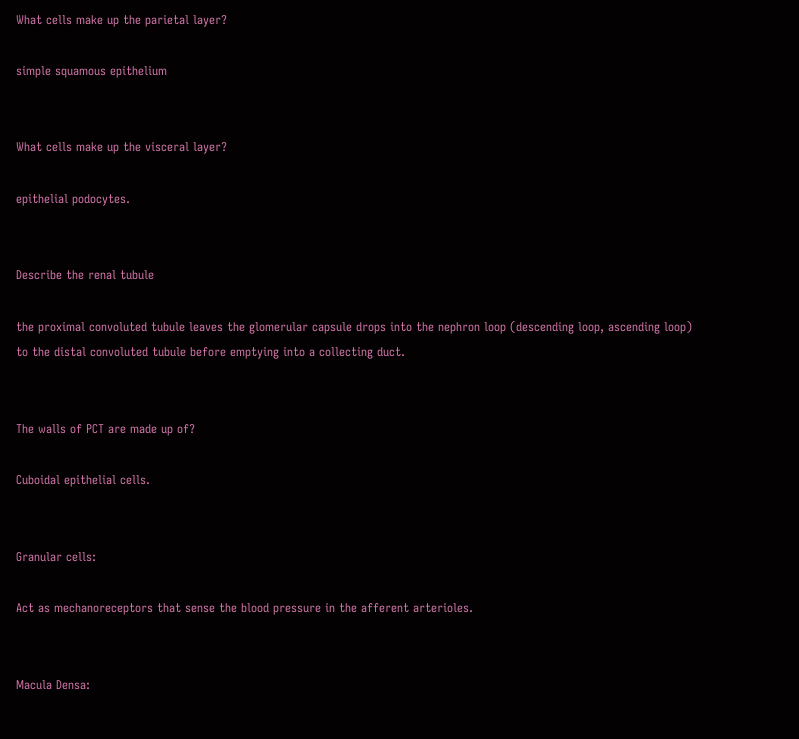What cells make up the parietal layer?

simple squamous epithelium


What cells make up the visceral layer?

epithelial podocytes.


Describe the renal tubule

the proximal convoluted tubule leaves the glomerular capsule drops into the nephron loop (descending loop, ascending loop) to the distal convoluted tubule before emptying into a collecting duct.


The walls of PCT are made up of?

Cuboidal epithelial cells.


Granular cells:

Act as mechanoreceptors that sense the blood pressure in the afferent arterioles.


Macula Densa: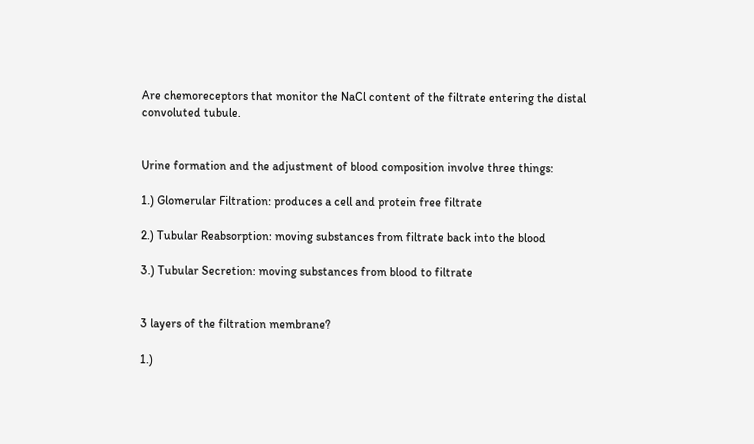Are chemoreceptors that monitor the NaCl content of the filtrate entering the distal convoluted tubule.


Urine formation and the adjustment of blood composition involve three things:

1.) Glomerular Filtration: produces a cell and protein free filtrate

2.) Tubular Reabsorption: moving substances from filtrate back into the blood

3.) Tubular Secretion: moving substances from blood to filtrate


3 layers of the filtration membrane?

1.)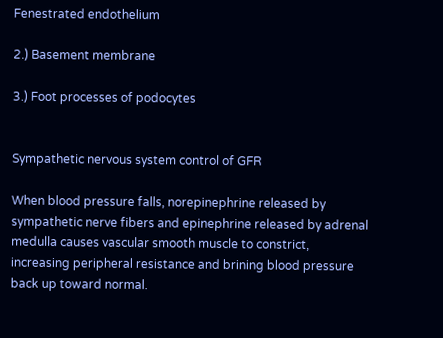Fenestrated endothelium

2.) Basement membrane

3.) Foot processes of podocytes


Sympathetic nervous system control of GFR

When blood pressure falls, norepinephrine released by sympathetic nerve fibers and epinephrine released by adrenal medulla causes vascular smooth muscle to constrict, increasing peripheral resistance and brining blood pressure back up toward normal.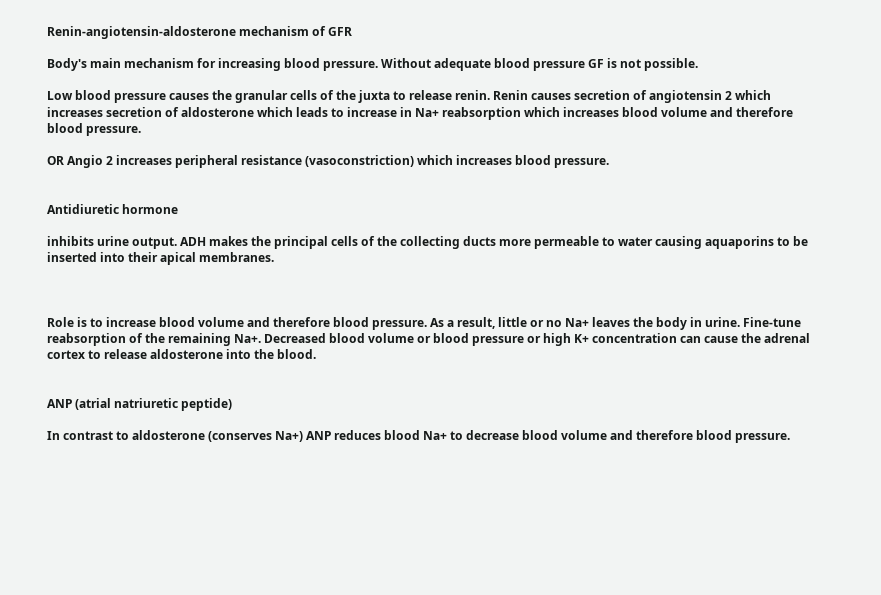Renin-angiotensin-aldosterone mechanism of GFR

Body's main mechanism for increasing blood pressure. Without adequate blood pressure GF is not possible.

Low blood pressure causes the granular cells of the juxta to release renin. Renin causes secretion of angiotensin 2 which increases secretion of aldosterone which leads to increase in Na+ reabsorption which increases blood volume and therefore blood pressure.

OR Angio 2 increases peripheral resistance (vasoconstriction) which increases blood pressure.


Antidiuretic hormone

inhibits urine output. ADH makes the principal cells of the collecting ducts more permeable to water causing aquaporins to be inserted into their apical membranes.



Role is to increase blood volume and therefore blood pressure. As a result, little or no Na+ leaves the body in urine. Fine-tune reabsorption of the remaining Na+. Decreased blood volume or blood pressure or high K+ concentration can cause the adrenal cortex to release aldosterone into the blood.


ANP (atrial natriuretic peptide)

In contrast to aldosterone (conserves Na+) ANP reduces blood Na+ to decrease blood volume and therefore blood pressure.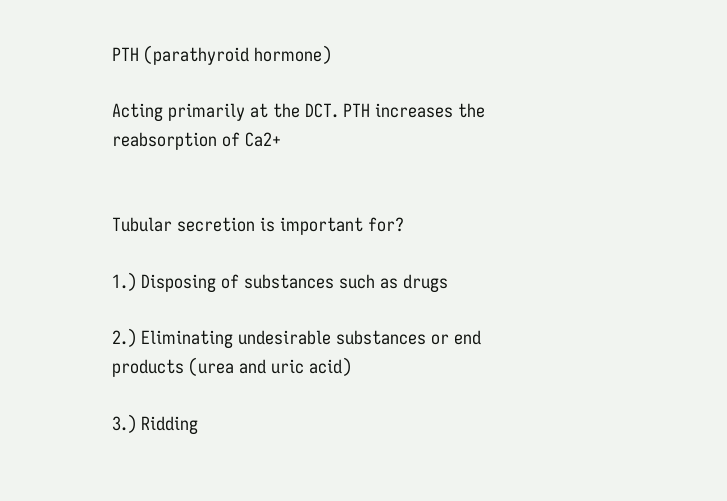PTH (parathyroid hormone)

Acting primarily at the DCT. PTH increases the reabsorption of Ca2+


Tubular secretion is important for?

1.) Disposing of substances such as drugs

2.) Eliminating undesirable substances or end products (urea and uric acid)

3.) Ridding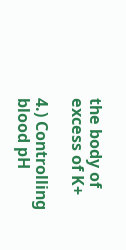the body of excess of K+

4.) Controlling blood pH